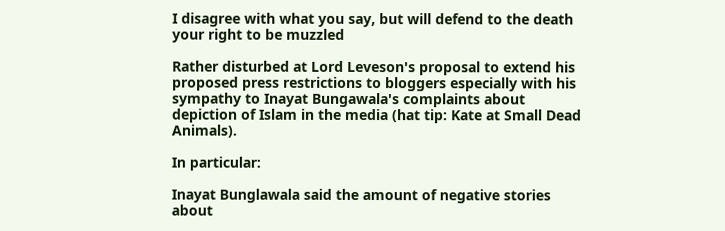I disagree with what you say, but will defend to the death your right to be muzzled

Rather disturbed at Lord Leveson's proposal to extend his proposed press restrictions to bloggers especially with his sympathy to Inayat Bungawala's complaints about depiction of Islam in the media (hat tip: Kate at Small Dead Animals).

In particular:

Inayat Bunglawala said the amount of negative stories about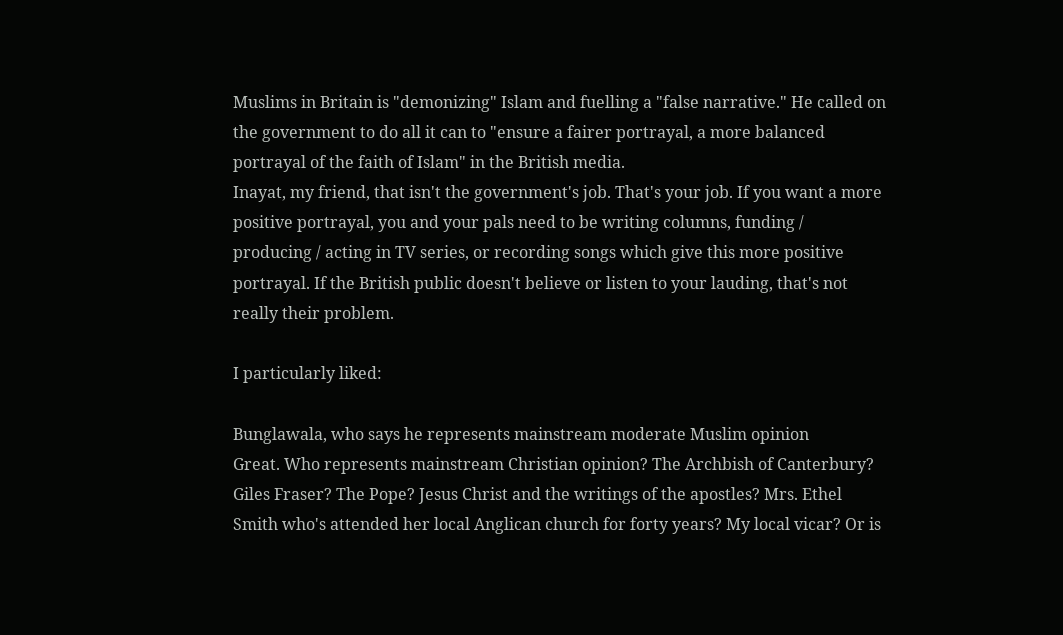Muslims in Britain is "demonizing" Islam and fuelling a "false narrative." He called on the government to do all it can to "ensure a fairer portrayal, a more balanced portrayal of the faith of Islam" in the British media.
Inayat, my friend, that isn't the government's job. That's your job. If you want a more positive portrayal, you and your pals need to be writing columns, funding / producing / acting in TV series, or recording songs which give this more positive portrayal. If the British public doesn't believe or listen to your lauding, that's not really their problem.

I particularly liked:

Bunglawala, who says he represents mainstream moderate Muslim opinion
Great. Who represents mainstream Christian opinion? The Archbish of Canterbury? Giles Fraser? The Pope? Jesus Christ and the writings of the apostles? Mrs. Ethel Smith who's attended her local Anglican church for forty years? My local vicar? Or is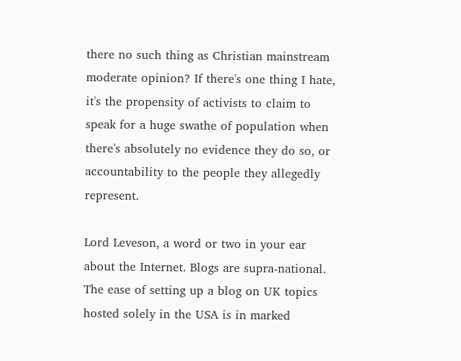there no such thing as Christian mainstream moderate opinion? If there's one thing I hate, it's the propensity of activists to claim to speak for a huge swathe of population when there's absolutely no evidence they do so, or accountability to the people they allegedly represent.

Lord Leveson, a word or two in your ear about the Internet. Blogs are supra-national. The ease of setting up a blog on UK topics hosted solely in the USA is in marked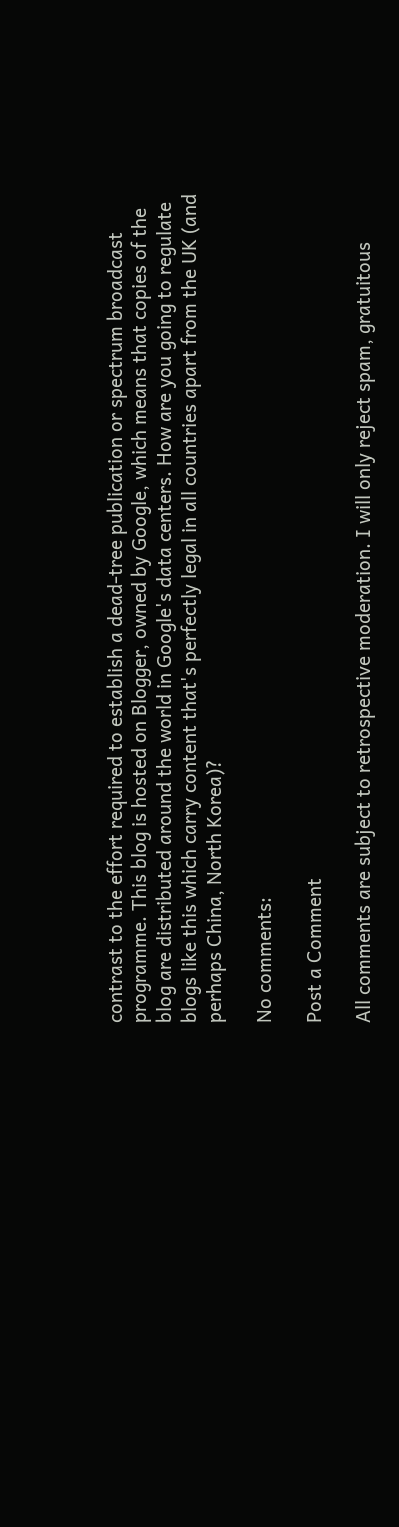contrast to the effort required to establish a dead-tree publication or spectrum broadcast programme. This blog is hosted on Blogger, owned by Google, which means that copies of the blog are distributed around the world in Google's data centers. How are you going to regulate blogs like this which carry content that's perfectly legal in all countries apart from the UK (and perhaps China, North Korea)?

No comments:

Post a Comment

All comments are subject to retrospective moderation. I will only reject spam, gratuitous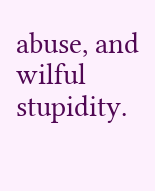abuse, and wilful stupidity.